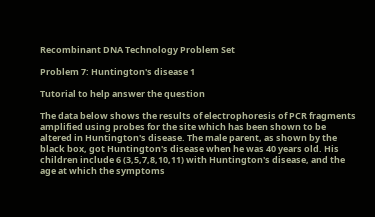Recombinant DNA Technology Problem Set

Problem 7: Huntington's disease 1

Tutorial to help answer the question

The data below shows the results of electrophoresis of PCR fragments amplified using probes for the site which has been shown to be altered in Huntington's disease. The male parent, as shown by the black box, got Huntington's disease when he was 40 years old. His children include 6 (3,5,7,8,10,11) with Huntington's disease, and the age at which the symptoms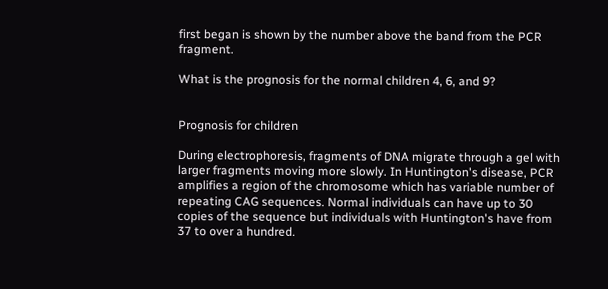first began is shown by the number above the band from the PCR fragment.

What is the prognosis for the normal children 4, 6, and 9?


Prognosis for children

During electrophoresis, fragments of DNA migrate through a gel with larger fragments moving more slowly. In Huntington's disease, PCR amplifies a region of the chromosome which has variable number of repeating CAG sequences. Normal individuals can have up to 30 copies of the sequence but individuals with Huntington's have from 37 to over a hundred.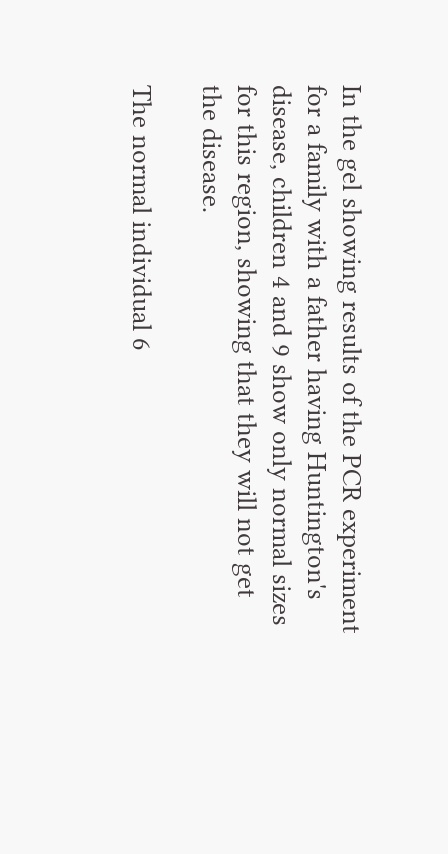In the gel showing results of the PCR experiment for a family with a father having Huntington's disease, children 4 and 9 show only normal sizes for this region, showing that they will not get the disease.

The normal individual 6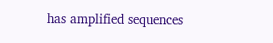has amplified sequences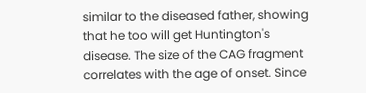similar to the diseased father, showing that he too will get Huntington's disease. The size of the CAG fragment correlates with the age of onset. Since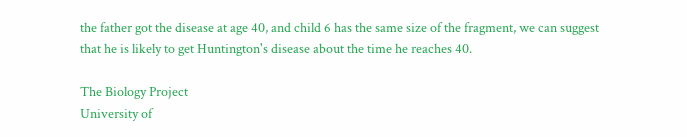the father got the disease at age 40, and child 6 has the same size of the fragment, we can suggest that he is likely to get Huntington's disease about the time he reaches 40.

The Biology Project
University of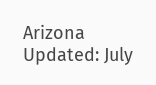Arizona
Updated: July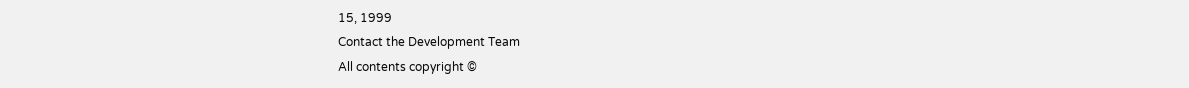15, 1999
Contact the Development Team
All contents copyright ©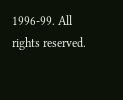1996-99. All rights reserved.